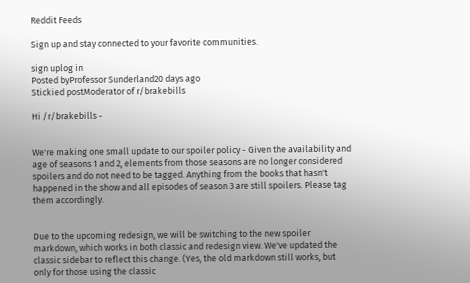Reddit Feeds

Sign up and stay connected to your favorite communities.

sign uplog in
Posted byProfessor Sunderland20 days ago
Stickied postModerator of r/brakebills

Hi /r/brakebills -


We're making one small update to our spoiler policy - Given the availability and age of seasons 1 and 2, elements from those seasons are no longer considered spoilers and do not need to be tagged. Anything from the books that hasn't happened in the show and all episodes of season 3 are still spoilers. Please tag them accordingly.


Due to the upcoming redesign, we will be switching to the new spoiler markdown, which works in both classic and redesign view. We've updated the classic sidebar to reflect this change. (Yes, the old markdown still works, but only for those using the classic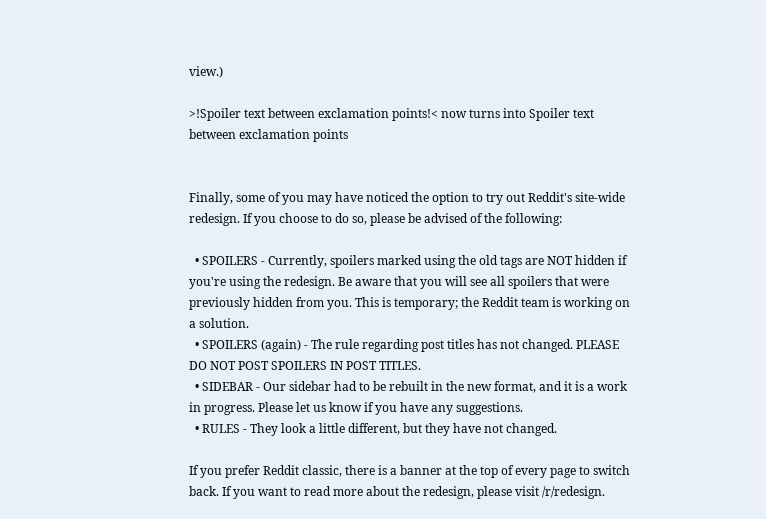view.)

>!Spoiler text between exclamation points!< now turns into Spoiler text between exclamation points


Finally, some of you may have noticed the option to try out Reddit's site-wide redesign. If you choose to do so, please be advised of the following:

  • SPOILERS - Currently, spoilers marked using the old tags are NOT hidden if you're using the redesign. Be aware that you will see all spoilers that were previously hidden from you. This is temporary; the Reddit team is working on a solution.
  • SPOILERS (again) - The rule regarding post titles has not changed. PLEASE DO NOT POST SPOILERS IN POST TITLES.
  • SIDEBAR - Our sidebar had to be rebuilt in the new format, and it is a work in progress. Please let us know if you have any suggestions.
  • RULES - They look a little different, but they have not changed.

If you prefer Reddit classic, there is a banner at the top of every page to switch back. If you want to read more about the redesign, please visit /r/redesign.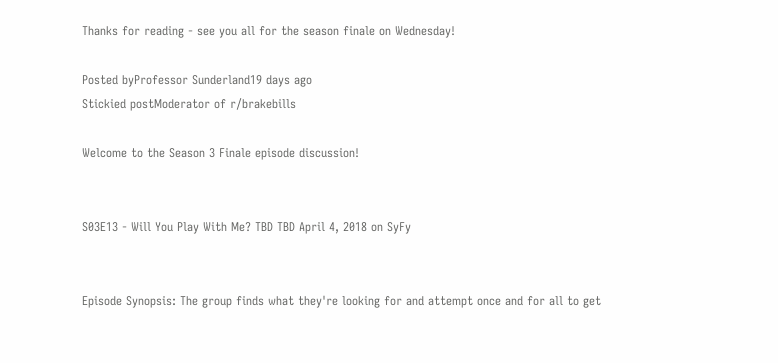Thanks for reading - see you all for the season finale on Wednesday!

Posted byProfessor Sunderland19 days ago
Stickied postModerator of r/brakebills

Welcome to the Season 3 Finale episode discussion!


S03E13 - Will You Play With Me? TBD TBD April 4, 2018 on SyFy


Episode Synopsis: The group finds what they're looking for and attempt once and for all to get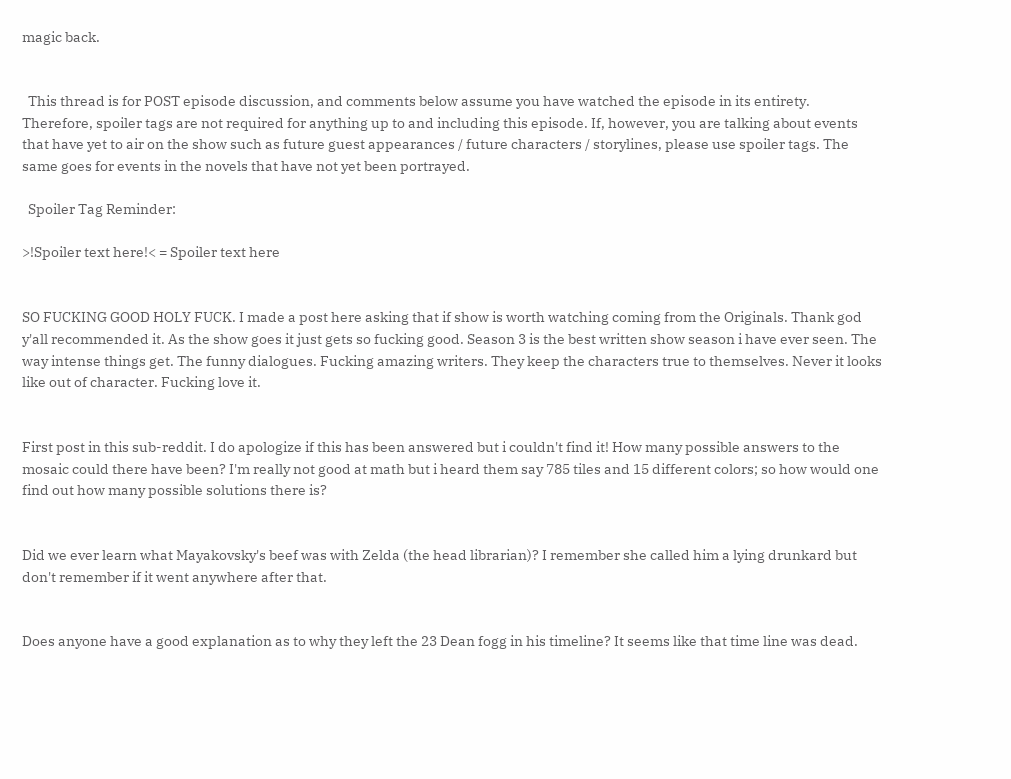magic back.


  This thread is for POST episode discussion, and comments below assume you have watched the episode in its entirety. Therefore, spoiler tags are not required for anything up to and including this episode. If, however, you are talking about events that have yet to air on the show such as future guest appearances / future characters / storylines, please use spoiler tags. The same goes for events in the novels that have not yet been portrayed.

  Spoiler Tag Reminder:

>!Spoiler text here!< = Spoiler text here


SO FUCKING GOOD HOLY FUCK. I made a post here asking that if show is worth watching coming from the Originals. Thank god y'all recommended it. As the show goes it just gets so fucking good. Season 3 is the best written show season i have ever seen. The way intense things get. The funny dialogues. Fucking amazing writers. They keep the characters true to themselves. Never it looks like out of character. Fucking love it.


First post in this sub-reddit. I do apologize if this has been answered but i couldn't find it! How many possible answers to the mosaic could there have been? I'm really not good at math but i heard them say 785 tiles and 15 different colors; so how would one find out how many possible solutions there is?


Did we ever learn what Mayakovsky's beef was with Zelda (the head librarian)? I remember she called him a lying drunkard but don't remember if it went anywhere after that.


Does anyone have a good explanation as to why they left the 23 Dean fogg in his timeline? It seems like that time line was dead.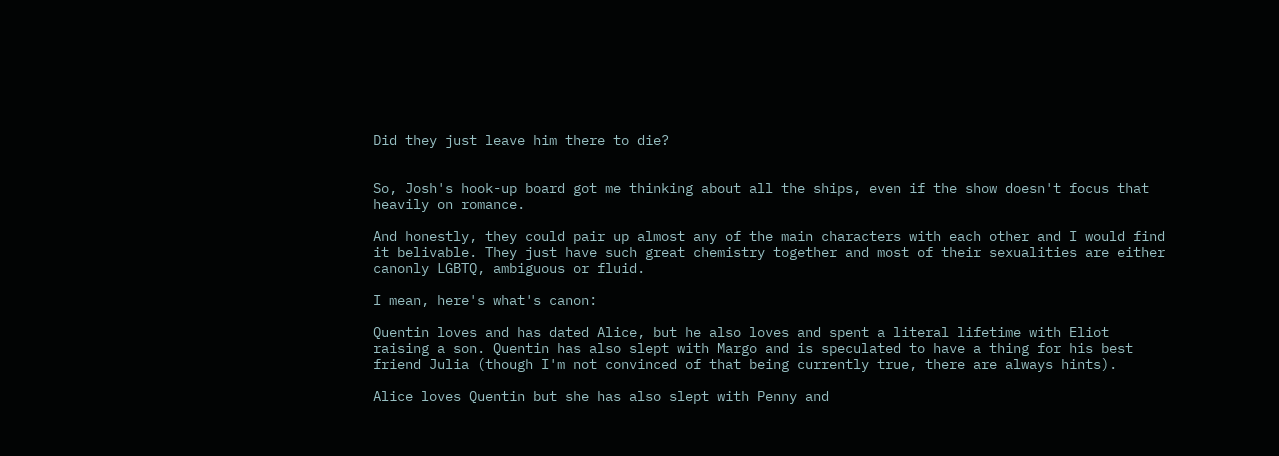Did they just leave him there to die?


So, Josh's hook-up board got me thinking about all the ships, even if the show doesn't focus that heavily on romance.

And honestly, they could pair up almost any of the main characters with each other and I would find it belivable. They just have such great chemistry together and most of their sexualities are either canonly LGBTQ, ambiguous or fluid.

I mean, here's what's canon:

Quentin loves and has dated Alice, but he also loves and spent a literal lifetime with Eliot raising a son. Quentin has also slept with Margo and is speculated to have a thing for his best friend Julia (though I'm not convinced of that being currently true, there are always hints).

Alice loves Quentin but she has also slept with Penny and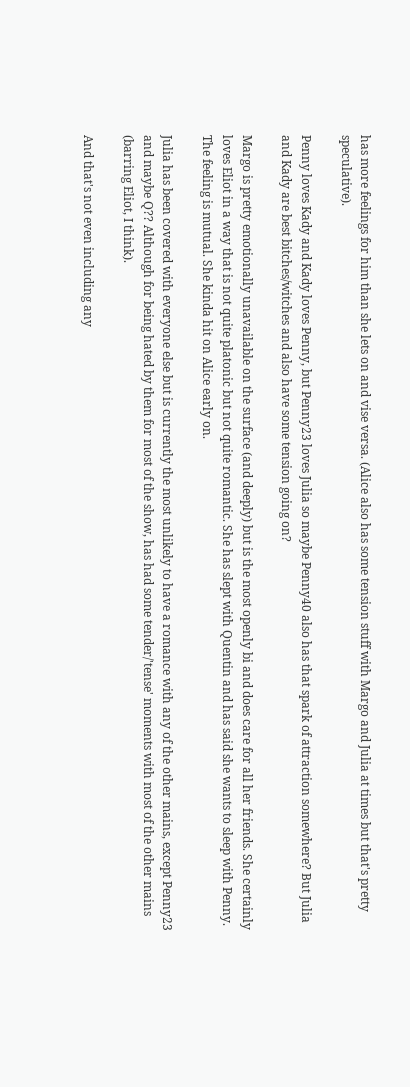has more feelings for him than she lets on and vise versa. (Alice also has some tension stuff with Margo and Julia at times but that's pretty speculative).

Penny loves Kady and Kady loves Penny, but Penny23 loves Julia so maybe Penny40 also has that spark of attraction somewhere? But Julia and Kady are best bitches/witches and also have some tension going on?

Margo is pretty emotionally unavailable on the surface (and deeply) but is the most openly bi and does care for all her friends. She certainly loves Eliot in a way that is not quite platonic but not quite romantic. She has slept with Quentin and has said she wants to sleep with Penny. The feeling is mutual. She kinda hit on Alice early on.

Julia has been covered with everyone else but is currently the most unlikely to have a romance with any of the other mains, except Penny23 and maybe Q?? Although for being hated by them for most of the show, has had some tender/'tense' moments with most of the other mains (barring Eliot, I think).

And that's not even including any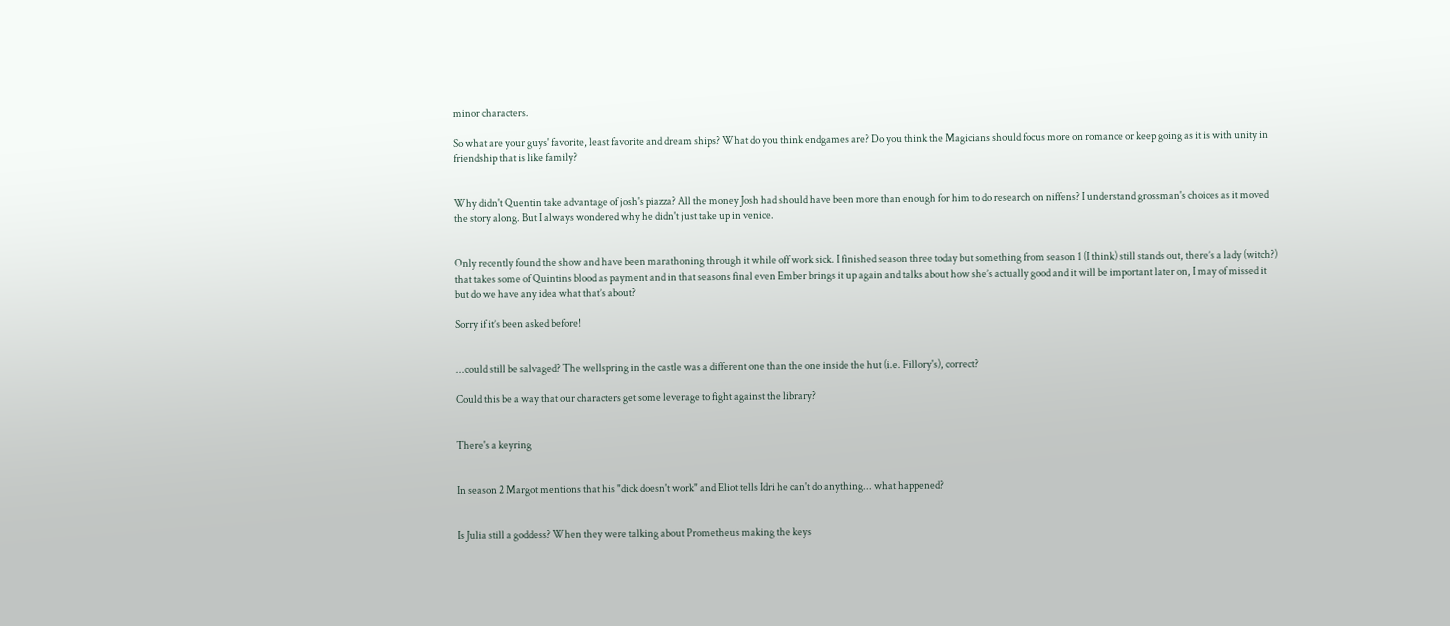minor characters.

So what are your guys' favorite, least favorite and dream ships? What do you think endgames are? Do you think the Magicians should focus more on romance or keep going as it is with unity in friendship that is like family?


Why didn't Quentin take advantage of josh's piazza? All the money Josh had should have been more than enough for him to do research on niffens? I understand grossman's choices as it moved the story along. But I always wondered why he didn't just take up in venice.


Only recently found the show and have been marathoning through it while off work sick. I finished season three today but something from season 1 (I think) still stands out, there’s a lady (witch?) that takes some of Quintins blood as payment and in that seasons final even Ember brings it up again and talks about how she’s actually good and it will be important later on, I may of missed it but do we have any idea what that’s about?

Sorry if it’s been asked before!


...could still be salvaged? The wellspring in the castle was a different one than the one inside the hut (i.e. Fillory's), correct?

Could this be a way that our characters get some leverage to fight against the library?


There's a keyring


In season 2 Margot mentions that his "dick doesn't work" and Eliot tells Idri he can't do anything... what happened?


Is Julia still a goddess? When they were talking about Prometheus making the keys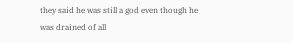they said he was still a god even though he was drained of all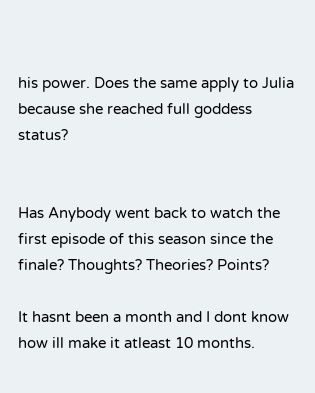his power. Does the same apply to Julia because she reached full goddess status?


Has Anybody went back to watch the first episode of this season since the finale? Thoughts? Theories? Points?

It hasnt been a month and I dont know how ill make it atleast 10 months.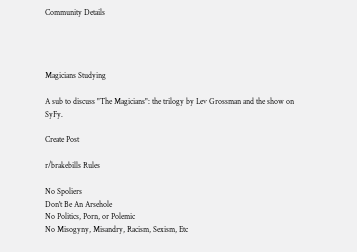Community Details




Magicians Studying

A sub to discuss "The Magicians": the trilogy by Lev Grossman and the show on SyFy.

Create Post

r/brakebills Rules

No Spoliers
Don't Be An Arsehole
No Politics, Porn, or Polemic
No Misogyny, Misandry, Racism, Sexism, Etc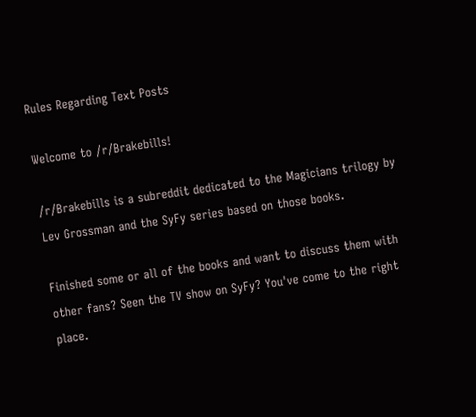Rules Regarding Text Posts

Welcome to /r/Brakebills!

/r/Brakebills is a subreddit dedicated to the Magicians trilogy by Lev Grossman and the SyFy series based on those books.

Finished some or all of the books and want to discuss them with other fans? Seen the TV show on SyFy? You've come to the right place.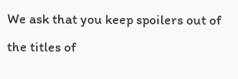We ask that you keep spoilers out of the titles of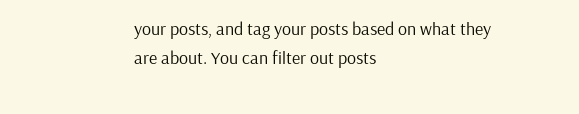your posts, and tag your posts based on what they are about. You can filter out posts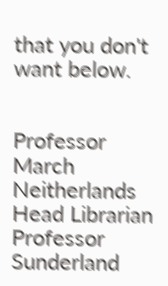that you don't want below.


Professor March
Neitherlands Head Librarian
Professor Sunderland